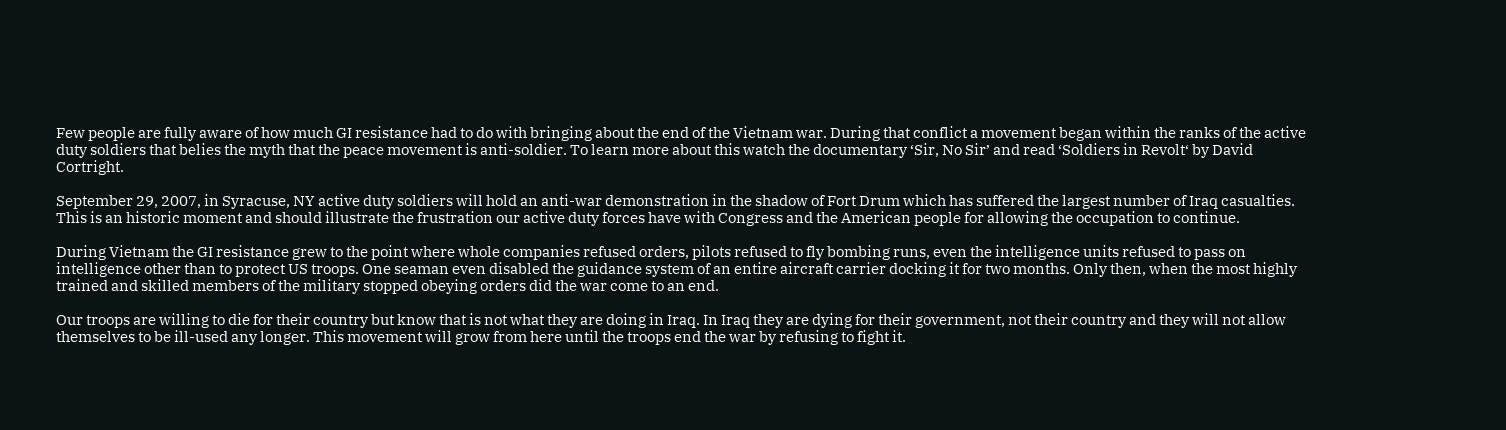Few people are fully aware of how much GI resistance had to do with bringing about the end of the Vietnam war. During that conflict a movement began within the ranks of the active duty soldiers that belies the myth that the peace movement is anti-soldier. To learn more about this watch the documentary ‘Sir, No Sir’ and read ‘Soldiers in Revolt‘ by David Cortright.

September 29, 2007, in Syracuse, NY active duty soldiers will hold an anti-war demonstration in the shadow of Fort Drum which has suffered the largest number of Iraq casualties. This is an historic moment and should illustrate the frustration our active duty forces have with Congress and the American people for allowing the occupation to continue.

During Vietnam the GI resistance grew to the point where whole companies refused orders, pilots refused to fly bombing runs, even the intelligence units refused to pass on intelligence other than to protect US troops. One seaman even disabled the guidance system of an entire aircraft carrier docking it for two months. Only then, when the most highly trained and skilled members of the military stopped obeying orders did the war come to an end.

Our troops are willing to die for their country but know that is not what they are doing in Iraq. In Iraq they are dying for their government, not their country and they will not allow themselves to be ill-used any longer. This movement will grow from here until the troops end the war by refusing to fight it.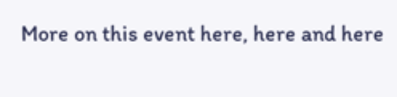More on this event here, here and here